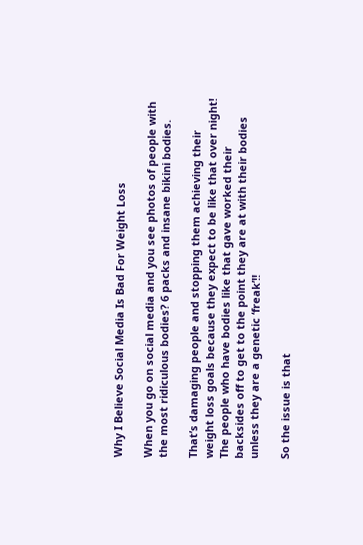Why I Believe Social Media Is Bad For Weight Loss

When you go on social media and you see photos of people with the most ridiculous bodies? 6 packs and insane bikini bodies.

That’s damaging people and stopping them achieving their weight loss goals because they expect to be like that over night! The people who have bodies like that gave worked their backsides off to get to the point they are at with their bodies unless they are a genetic ‘freak’!!

So the issue is that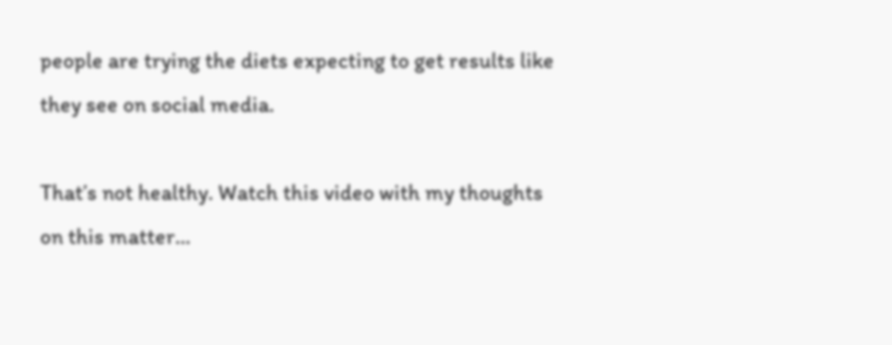people are trying the diets expecting to get results like they see on social media.

That’s not healthy. Watch this video with my thoughts on this matter…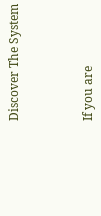Discover The System



If you are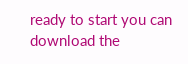ready to start you can download the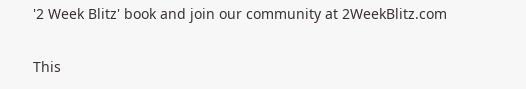'2 Week Blitz' book and join our community at 2WeekBlitz.com

This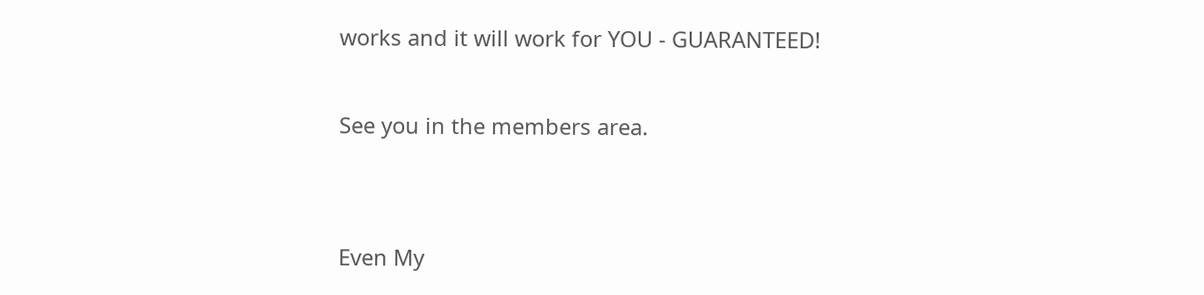works and it will work for YOU - GUARANTEED!

See you in the members area.


Even My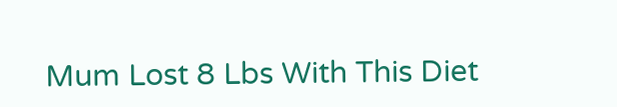Mum Lost 8 Lbs With This Diet